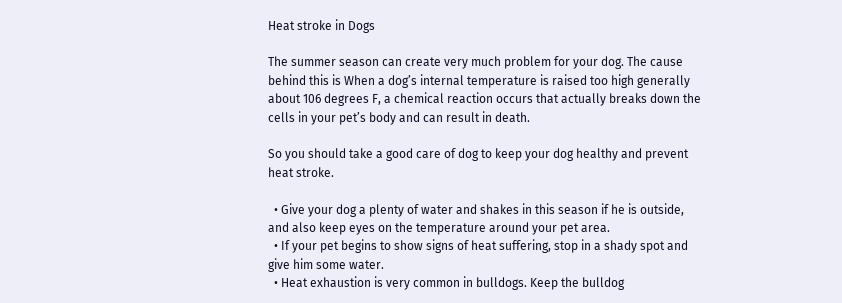Heat stroke in Dogs

The summer season can create very much problem for your dog. The cause behind this is When a dog’s internal temperature is raised too high generally about 106 degrees F, a chemical reaction occurs that actually breaks down the cells in your pet’s body and can result in death.

So you should take a good care of dog to keep your dog healthy and prevent heat stroke.

  • Give your dog a plenty of water and shakes in this season if he is outside, and also keep eyes on the temperature around your pet area.
  • If your pet begins to show signs of heat suffering, stop in a shady spot and give him some water.
  • Heat exhaustion is very common in bulldogs. Keep the bulldog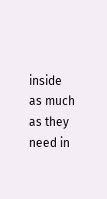inside as much as they need in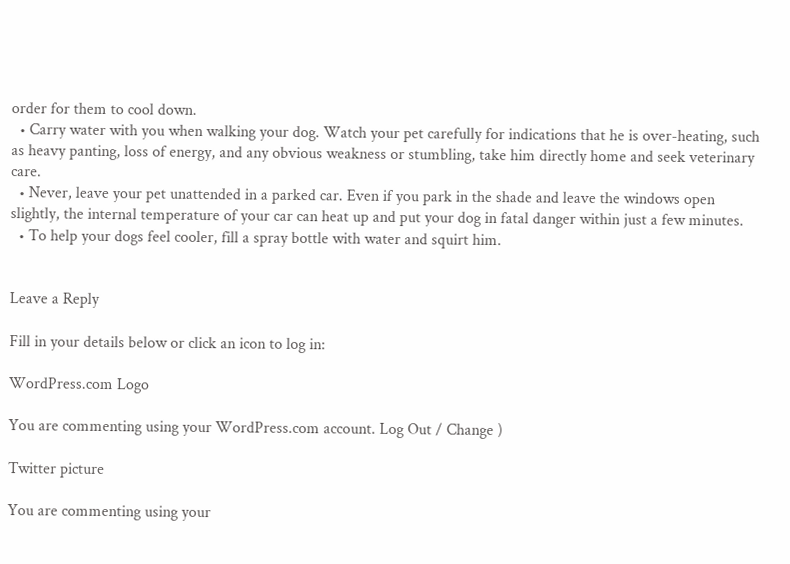order for them to cool down.
  • Carry water with you when walking your dog. Watch your pet carefully for indications that he is over-heating, such as heavy panting, loss of energy, and any obvious weakness or stumbling, take him directly home and seek veterinary care.
  • Never, leave your pet unattended in a parked car. Even if you park in the shade and leave the windows open slightly, the internal temperature of your car can heat up and put your dog in fatal danger within just a few minutes.
  • To help your dogs feel cooler, fill a spray bottle with water and squirt him.


Leave a Reply

Fill in your details below or click an icon to log in:

WordPress.com Logo

You are commenting using your WordPress.com account. Log Out / Change )

Twitter picture

You are commenting using your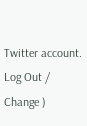Twitter account. Log Out / Change )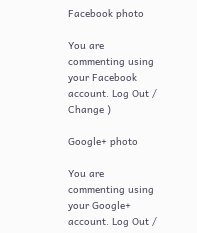Facebook photo

You are commenting using your Facebook account. Log Out / Change )

Google+ photo

You are commenting using your Google+ account. Log Out /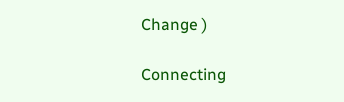Change )

Connecting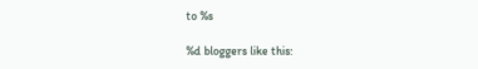to %s

%d bloggers like this: